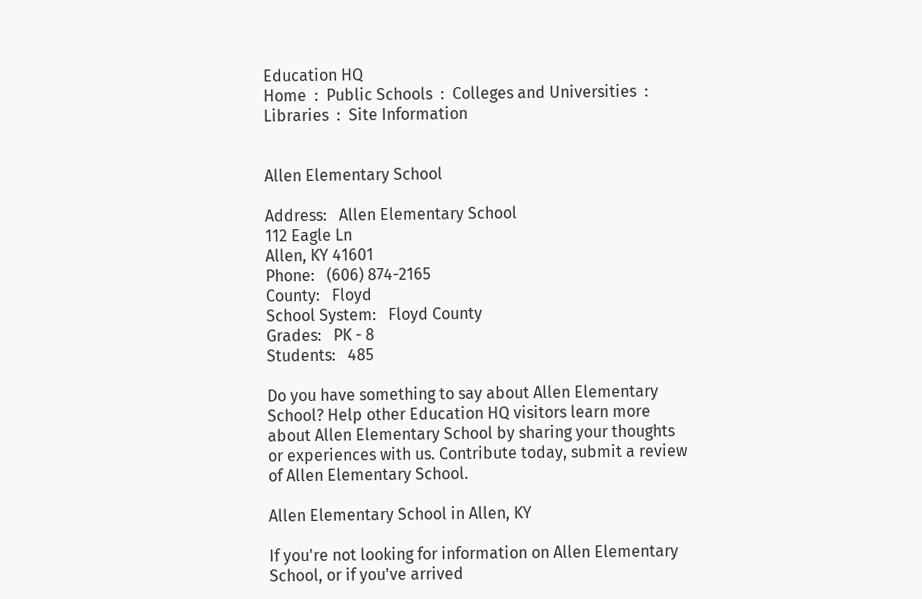Education HQ
Home  :  Public Schools  :  Colleges and Universities  :  Libraries  :  Site Information


Allen Elementary School

Address:   Allen Elementary School
112 Eagle Ln
Allen, KY 41601
Phone:   (606) 874-2165
County:   Floyd
School System:   Floyd County
Grades:   PK - 8
Students:   485

Do you have something to say about Allen Elementary School? Help other Education HQ visitors learn more about Allen Elementary School by sharing your thoughts or experiences with us. Contribute today, submit a review of Allen Elementary School.

Allen Elementary School in Allen, KY

If you're not looking for information on Allen Elementary School, or if you've arrived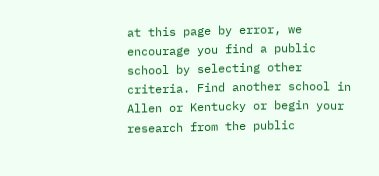at this page by error, we encourage you find a public school by selecting other criteria. Find another school in Allen or Kentucky or begin your research from the public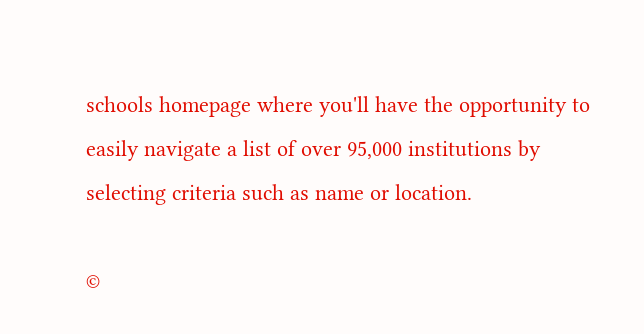schools homepage where you'll have the opportunity to easily navigate a list of over 95,000 institutions by selecting criteria such as name or location.

©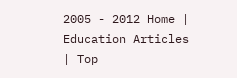2005 - 2012 Home | Education Articles | Top